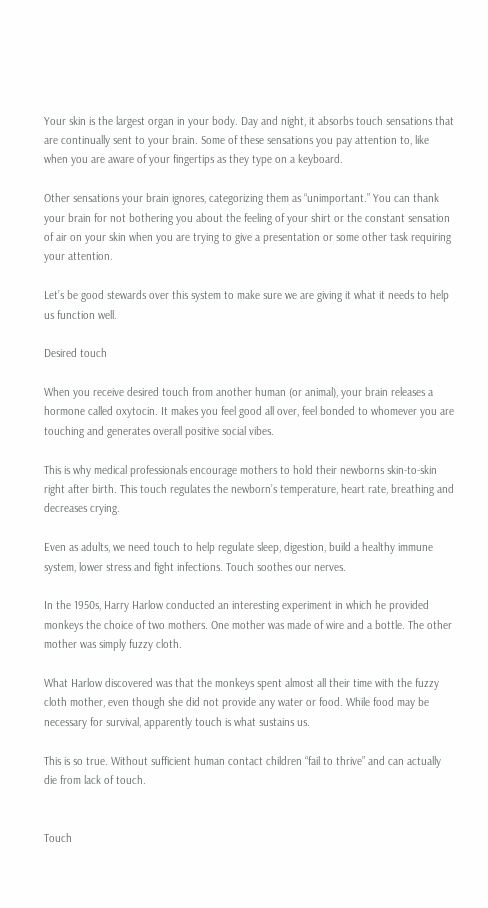Your skin is the largest organ in your body. Day and night, it absorbs touch sensations that are continually sent to your brain. Some of these sensations you pay attention to, like when you are aware of your fingertips as they type on a keyboard.

Other sensations your brain ignores, categorizing them as “unimportant.” You can thank your brain for not bothering you about the feeling of your shirt or the constant sensation of air on your skin when you are trying to give a presentation or some other task requiring your attention.

Let’s be good stewards over this system to make sure we are giving it what it needs to help us function well.

Desired touch

When you receive desired touch from another human (or animal), your brain releases a hormone called oxytocin. It makes you feel good all over, feel bonded to whomever you are touching and generates overall positive social vibes.

This is why medical professionals encourage mothers to hold their newborns skin-to-skin right after birth. This touch regulates the newborn’s temperature, heart rate, breathing and decreases crying.

Even as adults, we need touch to help regulate sleep, digestion, build a healthy immune system, lower stress and fight infections. Touch soothes our nerves.

In the 1950s, Harry Harlow conducted an interesting experiment in which he provided monkeys the choice of two mothers. One mother was made of wire and a bottle. The other mother was simply fuzzy cloth.

What Harlow discovered was that the monkeys spent almost all their time with the fuzzy cloth mother, even though she did not provide any water or food. While food may be necessary for survival, apparently touch is what sustains us.

This is so true. Without sufficient human contact children “fail to thrive” and can actually die from lack of touch.


Touch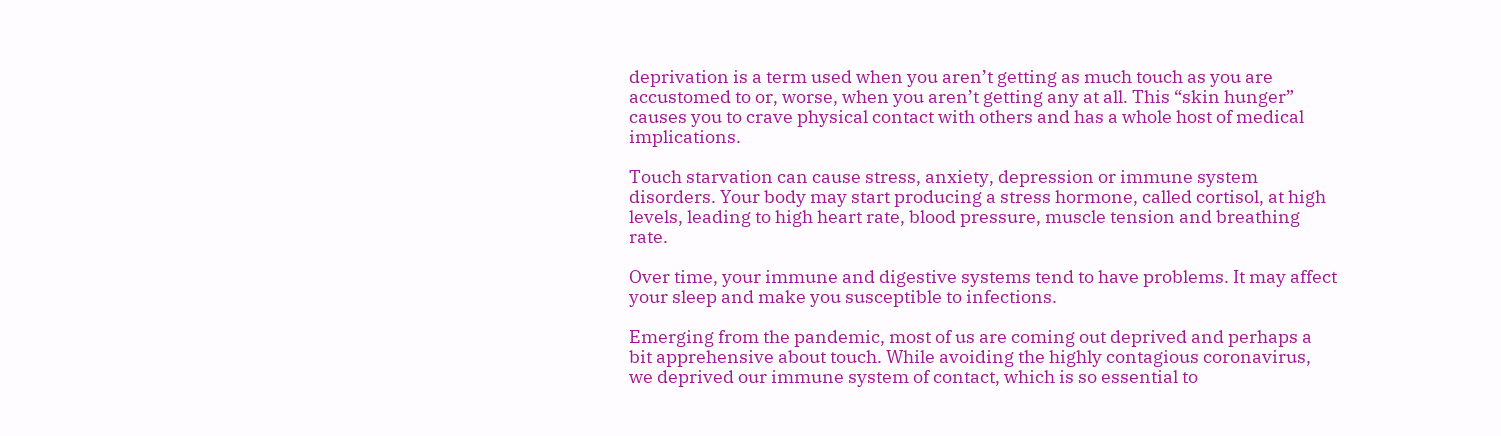deprivation is a term used when you aren’t getting as much touch as you are accustomed to or, worse, when you aren’t getting any at all. This “skin hunger” causes you to crave physical contact with others and has a whole host of medical implications.

Touch starvation can cause stress, anxiety, depression or immune system disorders. Your body may start producing a stress hormone, called cortisol, at high levels, leading to high heart rate, blood pressure, muscle tension and breathing rate.

Over time, your immune and digestive systems tend to have problems. It may affect your sleep and make you susceptible to infections.

Emerging from the pandemic, most of us are coming out deprived and perhaps a bit apprehensive about touch. While avoiding the highly contagious coronavirus, we deprived our immune system of contact, which is so essential to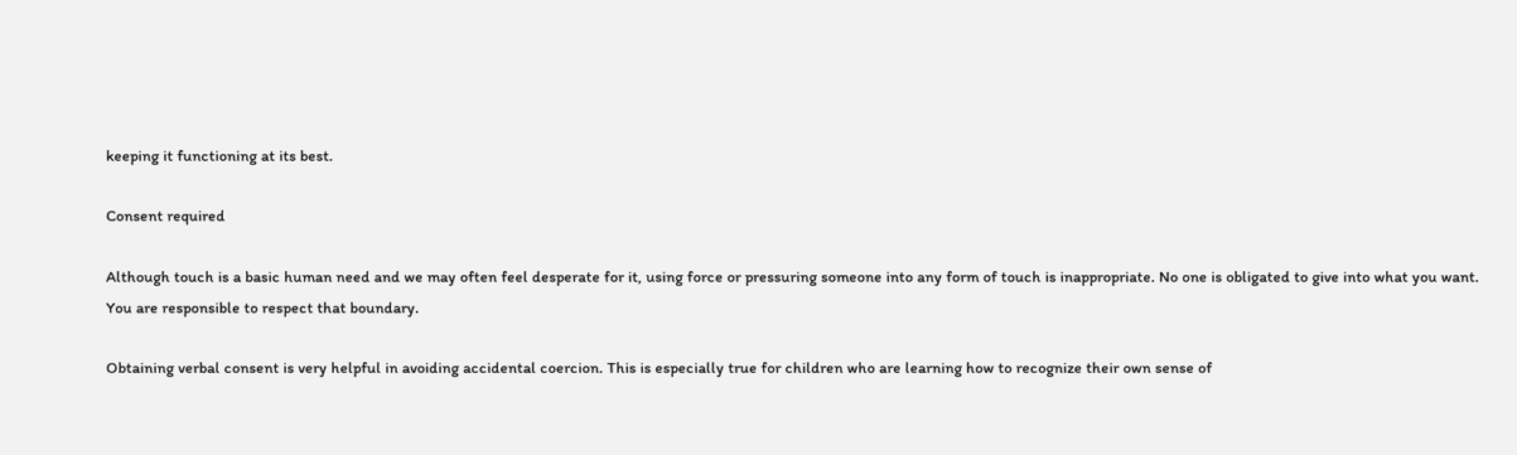keeping it functioning at its best.

Consent required

Although touch is a basic human need and we may often feel desperate for it, using force or pressuring someone into any form of touch is inappropriate. No one is obligated to give into what you want. You are responsible to respect that boundary.

Obtaining verbal consent is very helpful in avoiding accidental coercion. This is especially true for children who are learning how to recognize their own sense of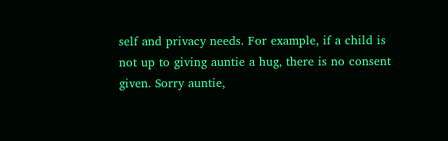self and privacy needs. For example, if a child is not up to giving auntie a hug, there is no consent given. Sorry auntie,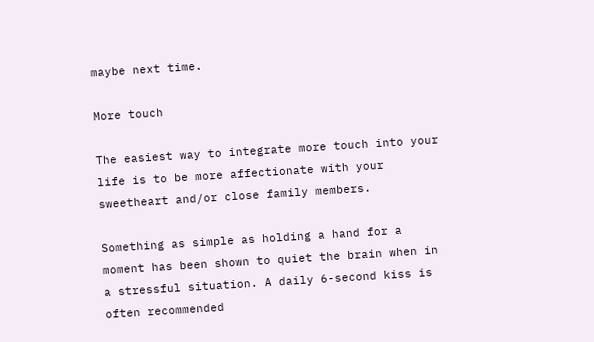maybe next time.

More touch

The easiest way to integrate more touch into your life is to be more affectionate with your sweetheart and/or close family members.

Something as simple as holding a hand for a moment has been shown to quiet the brain when in a stressful situation. A daily 6-second kiss is often recommended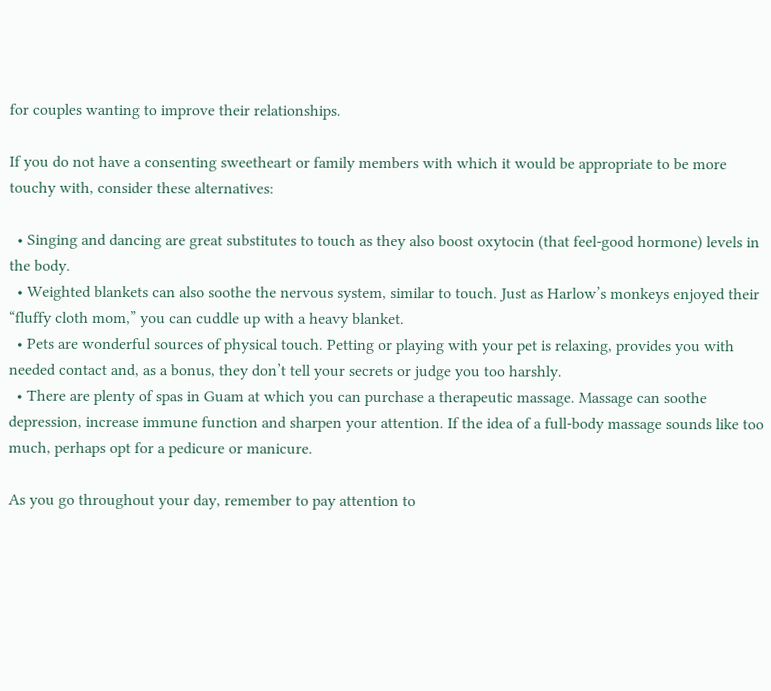for couples wanting to improve their relationships.

If you do not have a consenting sweetheart or family members with which it would be appropriate to be more touchy with, consider these alternatives:

  • Singing and dancing are great substitutes to touch as they also boost oxytocin (that feel-good hormone) levels in the body.
  • Weighted blankets can also soothe the nervous system, similar to touch. Just as Harlow’s monkeys enjoyed their “fluffy cloth mom,” you can cuddle up with a heavy blanket.
  • Pets are wonderful sources of physical touch. Petting or playing with your pet is relaxing, provides you with needed contact and, as a bonus, they don’t tell your secrets or judge you too harshly.
  • There are plenty of spas in Guam at which you can purchase a therapeutic massage. Massage can soothe depression, increase immune function and sharpen your attention. If the idea of a full-body massage sounds like too much, perhaps opt for a pedicure or manicure.

As you go throughout your day, remember to pay attention to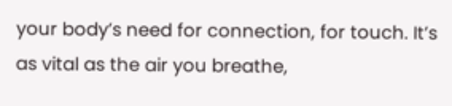your body’s need for connection, for touch. It’s as vital as the air you breathe,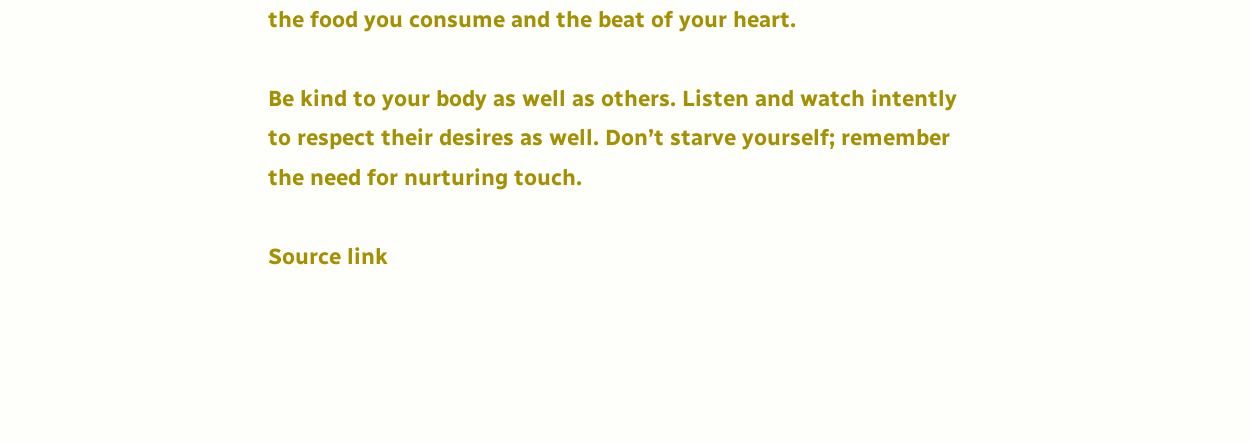the food you consume and the beat of your heart.

Be kind to your body as well as others. Listen and watch intently to respect their desires as well. Don’t starve yourself; remember the need for nurturing touch.

Source link